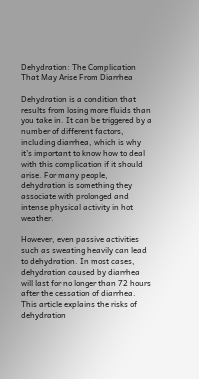Dehydration: The Complication That May Arise From Diarrhea

Dehydration is a condition that results from losing more fluids than you take in. It can be triggered by a number of different factors, including diarrhea, which is why it’s important to know how to deal with this complication if it should arise. For many people, dehydration is something they associate with prolonged and intense physical activity in hot weather.

However, even passive activities such as sweating heavily can lead to dehydration. In most cases, dehydration caused by diarrhea will last for no longer than 72 hours after the cessation of diarrhea. This article explains the risks of dehydration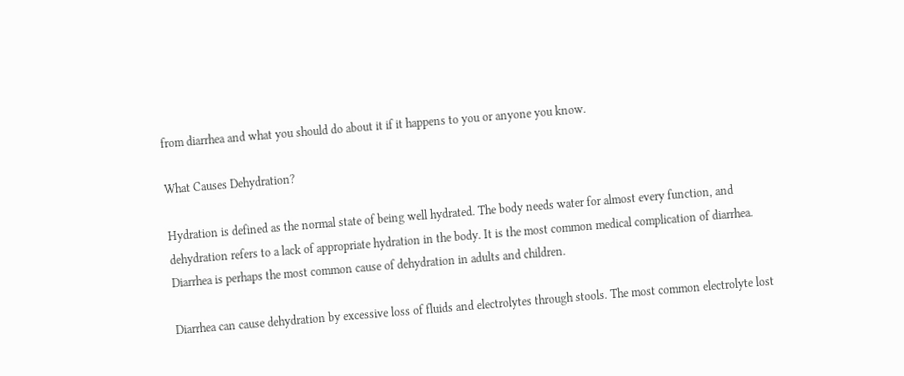from diarrhea and what you should do about it if it happens to you or anyone you know.

What Causes Dehydration?

Hydration is defined as the normal state of being well hydrated. The body needs water for almost every function, and dehydration refers to a lack of appropriate hydration in the body. It is the most common medical complication of diarrhea. Diarrhea is perhaps the most common cause of dehydration in adults and children.

Diarrhea can cause dehydration by excessive loss of fluids and electrolytes through stools. The most common electrolyte lost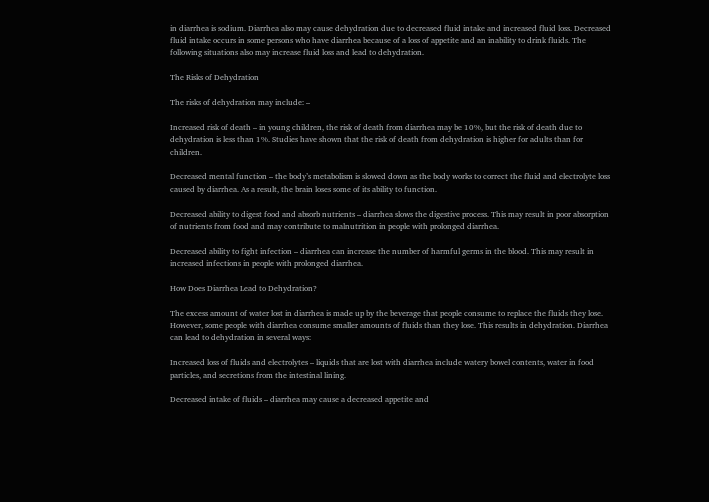in diarrhea is sodium. Diarrhea also may cause dehydration due to decreased fluid intake and increased fluid loss. Decreased fluid intake occurs in some persons who have diarrhea because of a loss of appetite and an inability to drink fluids. The following situations also may increase fluid loss and lead to dehydration.

The Risks of Dehydration

The risks of dehydration may include: –

Increased risk of death – in young children, the risk of death from diarrhea may be 10%, but the risk of death due to dehydration is less than 1%. Studies have shown that the risk of death from dehydration is higher for adults than for children.

Decreased mental function – the body’s metabolism is slowed down as the body works to correct the fluid and electrolyte loss caused by diarrhea. As a result, the brain loses some of its ability to function.

Decreased ability to digest food and absorb nutrients – diarrhea slows the digestive process. This may result in poor absorption of nutrients from food and may contribute to malnutrition in people with prolonged diarrhea.

Decreased ability to fight infection – diarrhea can increase the number of harmful germs in the blood. This may result in increased infections in people with prolonged diarrhea.

How Does Diarrhea Lead to Dehydration?

The excess amount of water lost in diarrhea is made up by the beverage that people consume to replace the fluids they lose. However, some people with diarrhea consume smaller amounts of fluids than they lose. This results in dehydration. Diarrhea can lead to dehydration in several ways:

Increased loss of fluids and electrolytes – liquids that are lost with diarrhea include watery bowel contents, water in food particles, and secretions from the intestinal lining.

Decreased intake of fluids – diarrhea may cause a decreased appetite and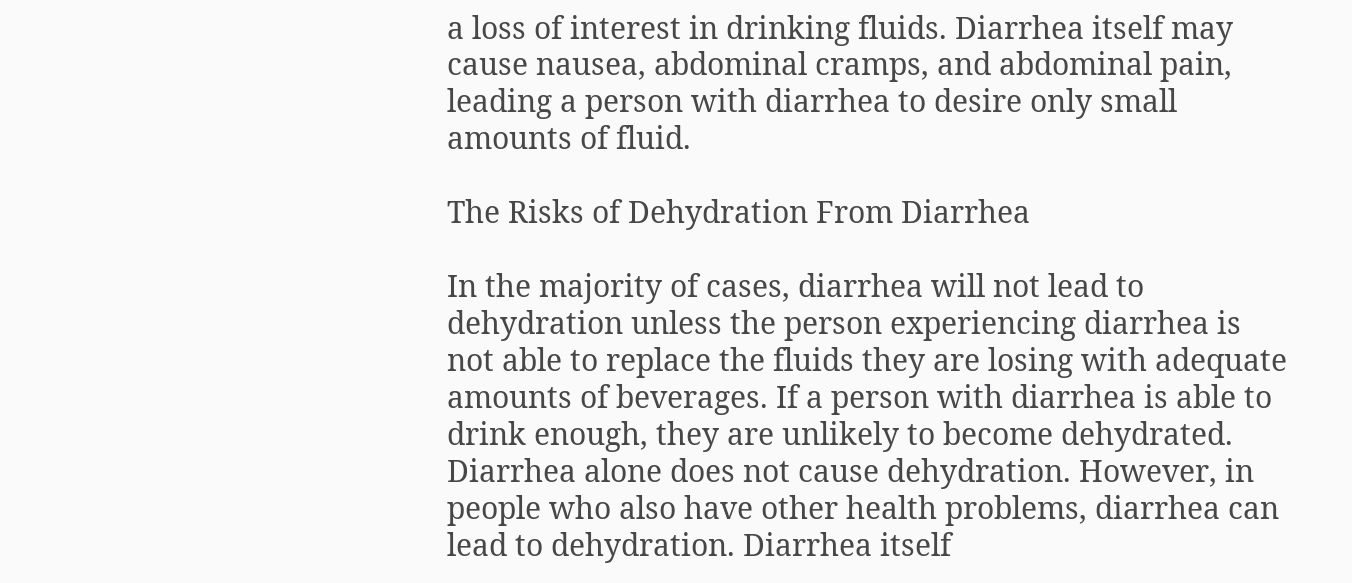a loss of interest in drinking fluids. Diarrhea itself may cause nausea, abdominal cramps, and abdominal pain, leading a person with diarrhea to desire only small amounts of fluid.

The Risks of Dehydration From Diarrhea

In the majority of cases, diarrhea will not lead to dehydration unless the person experiencing diarrhea is not able to replace the fluids they are losing with adequate amounts of beverages. If a person with diarrhea is able to drink enough, they are unlikely to become dehydrated. Diarrhea alone does not cause dehydration. However, in people who also have other health problems, diarrhea can lead to dehydration. Diarrhea itself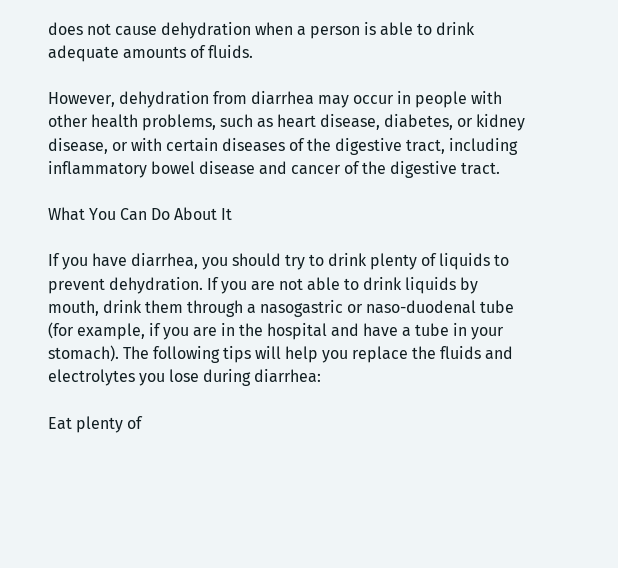does not cause dehydration when a person is able to drink adequate amounts of fluids.

However, dehydration from diarrhea may occur in people with other health problems, such as heart disease, diabetes, or kidney disease, or with certain diseases of the digestive tract, including inflammatory bowel disease and cancer of the digestive tract.

What You Can Do About It

If you have diarrhea, you should try to drink plenty of liquids to prevent dehydration. If you are not able to drink liquids by mouth, drink them through a nasogastric or naso-duodenal tube (for example, if you are in the hospital and have a tube in your stomach). The following tips will help you replace the fluids and electrolytes you lose during diarrhea:

Eat plenty of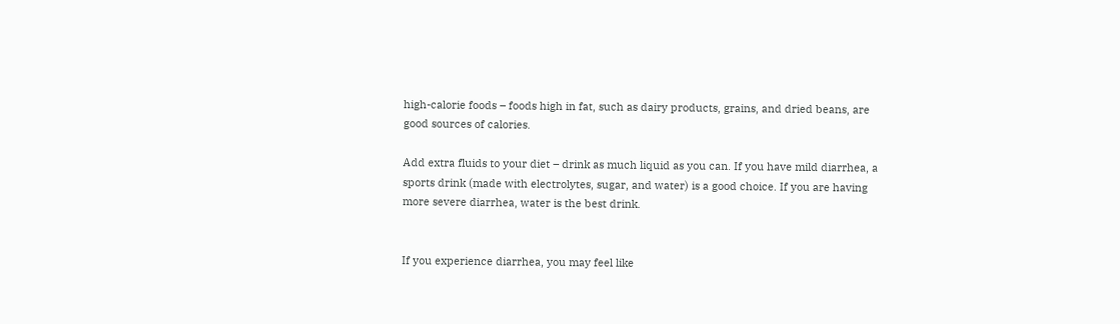high-calorie foods – foods high in fat, such as dairy products, grains, and dried beans, are good sources of calories.

Add extra fluids to your diet – drink as much liquid as you can. If you have mild diarrhea, a sports drink (made with electrolytes, sugar, and water) is a good choice. If you are having more severe diarrhea, water is the best drink.


If you experience diarrhea, you may feel like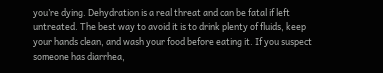you’re dying. Dehydration is a real threat and can be fatal if left untreated. The best way to avoid it is to drink plenty of fluids, keep your hands clean, and wash your food before eating it. If you suspect someone has diarrhea,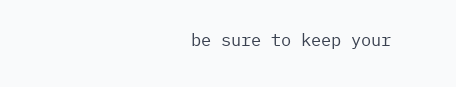be sure to keep your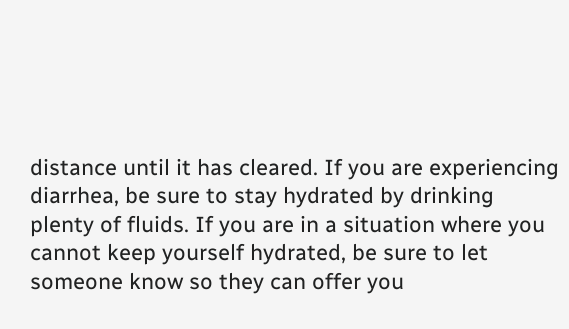distance until it has cleared. If you are experiencing diarrhea, be sure to stay hydrated by drinking plenty of fluids. If you are in a situation where you cannot keep yourself hydrated, be sure to let someone know so they can offer you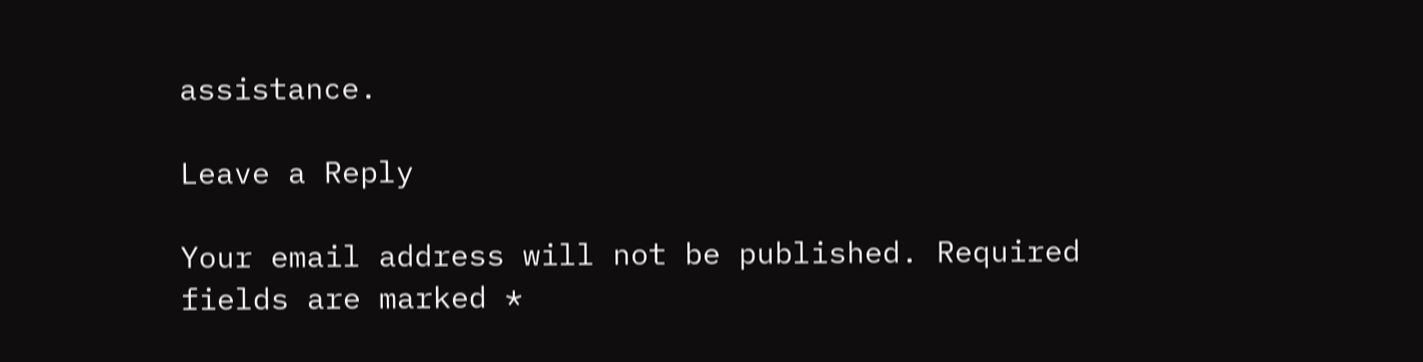assistance.

Leave a Reply

Your email address will not be published. Required fields are marked *